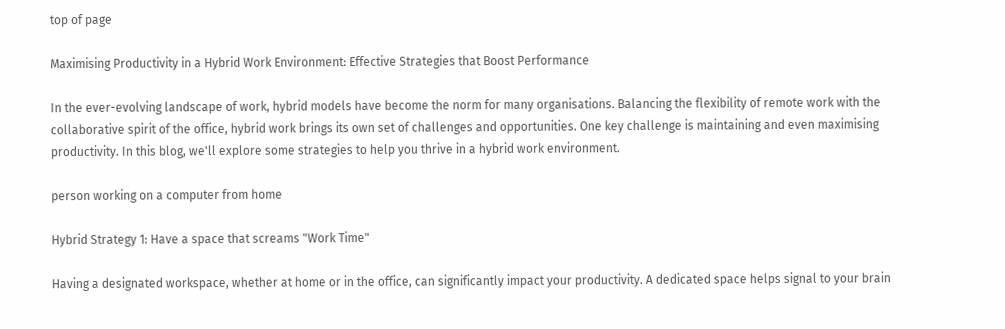top of page

Maximising Productivity in a Hybrid Work Environment: Effective Strategies that Boost Performance

In the ever-evolving landscape of work, hybrid models have become the norm for many organisations. Balancing the flexibility of remote work with the collaborative spirit of the office, hybrid work brings its own set of challenges and opportunities. One key challenge is maintaining and even maximising productivity. In this blog, we'll explore some strategies to help you thrive in a hybrid work environment.

person working on a computer from home

Hybrid Strategy 1: Have a space that screams "Work Time"

Having a designated workspace, whether at home or in the office, can significantly impact your productivity. A dedicated space helps signal to your brain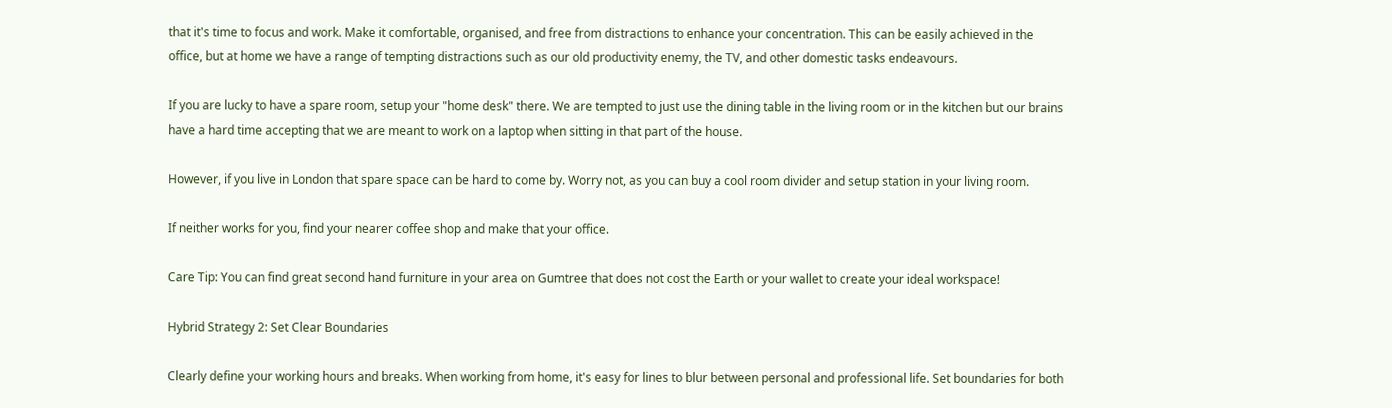that it's time to focus and work. Make it comfortable, organised, and free from distractions to enhance your concentration. This can be easily achieved in the office, but at home we have a range of tempting distractions such as our old productivity enemy, the TV, and other domestic tasks endeavours.

If you are lucky to have a spare room, setup your "home desk" there. We are tempted to just use the dining table in the living room or in the kitchen but our brains have a hard time accepting that we are meant to work on a laptop when sitting in that part of the house.

However, if you live in London that spare space can be hard to come by. Worry not, as you can buy a cool room divider and setup station in your living room.

If neither works for you, find your nearer coffee shop and make that your office.

Care Tip: You can find great second hand furniture in your area on Gumtree that does not cost the Earth or your wallet to create your ideal workspace!

Hybrid Strategy 2: Set Clear Boundaries

Clearly define your working hours and breaks. When working from home, it's easy for lines to blur between personal and professional life. Set boundaries for both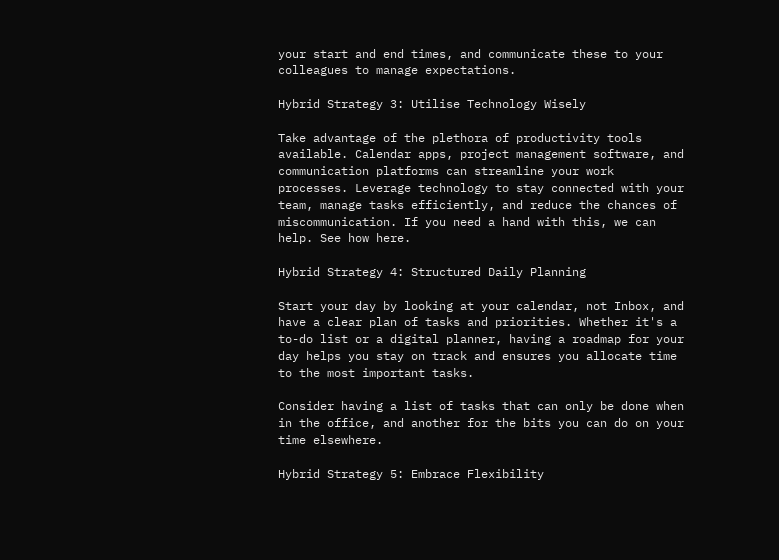your start and end times, and communicate these to your colleagues to manage expectations.

Hybrid Strategy 3: Utilise Technology Wisely

Take advantage of the plethora of productivity tools available. Calendar apps, project management software, and communication platforms can streamline your work processes. Leverage technology to stay connected with your team, manage tasks efficiently, and reduce the chances of miscommunication. If you need a hand with this, we can help. See how here.

Hybrid Strategy 4: Structured Daily Planning

Start your day by looking at your calendar, not Inbox, and have a clear plan of tasks and priorities. Whether it's a to-do list or a digital planner, having a roadmap for your day helps you stay on track and ensures you allocate time to the most important tasks.

Consider having a list of tasks that can only be done when in the office, and another for the bits you can do on your time elsewhere.

Hybrid Strategy 5: Embrace Flexibility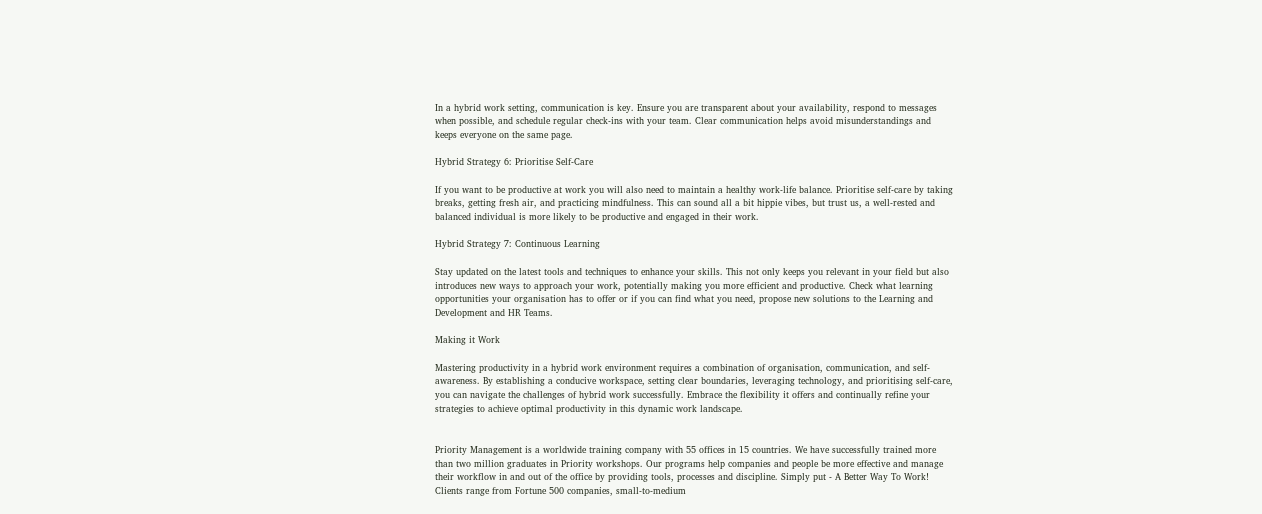In a hybrid work setting, communication is key. Ensure you are transparent about your availability, respond to messages when possible, and schedule regular check-ins with your team. Clear communication helps avoid misunderstandings and keeps everyone on the same page.

Hybrid Strategy 6: Prioritise Self-Care

If you want to be productive at work you will also need to maintain a healthy work-life balance. Prioritise self-care by taking breaks, getting fresh air, and practicing mindfulness. This can sound all a bit hippie vibes, but trust us, a well-rested and balanced individual is more likely to be productive and engaged in their work.

Hybrid Strategy 7: Continuous Learning

Stay updated on the latest tools and techniques to enhance your skills. This not only keeps you relevant in your field but also introduces new ways to approach your work, potentially making you more efficient and productive. Check what learning opportunities your organisation has to offer or if you can find what you need, propose new solutions to the Learning and Development and HR Teams.

Making it Work

Mastering productivity in a hybrid work environment requires a combination of organisation, communication, and self-awareness. By establishing a conducive workspace, setting clear boundaries, leveraging technology, and prioritising self-care, you can navigate the challenges of hybrid work successfully. Embrace the flexibility it offers and continually refine your strategies to achieve optimal productivity in this dynamic work landscape.


Priority Management is a worldwide training company with 55 offices in 15 countries. We have successfully trained more than two million graduates in Priority workshops. Our programs help companies and people be more effective and manage their workflow in and out of the office by providing tools, processes and discipline. Simply put - A Better Way To Work! Clients range from Fortune 500 companies, small-to-medium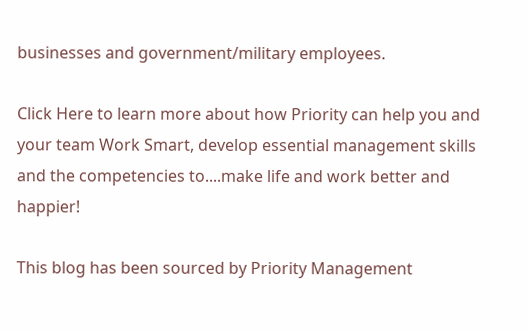businesses and government/military employees.

Click Here to learn more about how Priority can help you and your team Work Smart, develop essential management skills and the competencies to....make life and work better and happier!

This blog has been sourced by Priority Management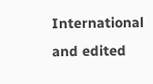International and edited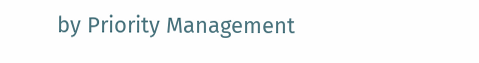by Priority Management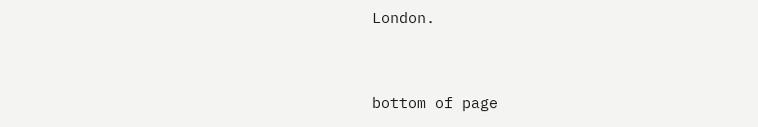London.


bottom of page